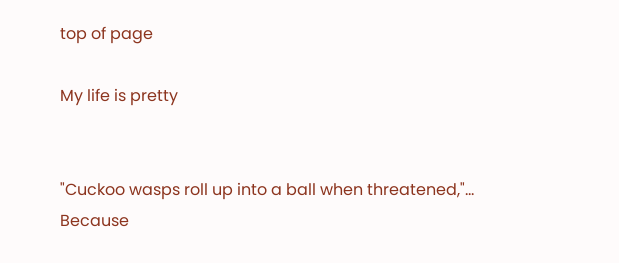top of page

My life is pretty


"Cuckoo wasps roll up into a ball when threatened,"... Because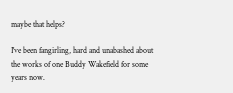maybe that helps?

I've been fangirling, hard and unabashed about the works of one Buddy Wakefield for some years now.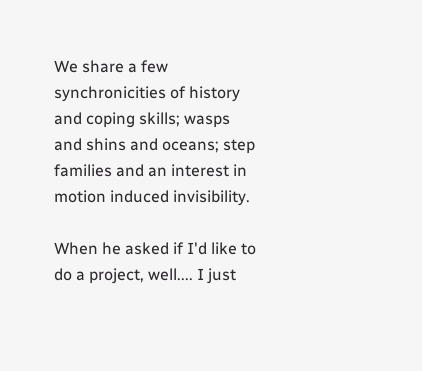We share a few synchronicities of history and coping skills; wasps and shins and oceans; step families and an interest in motion induced invisibility.

When he asked if I'd like to do a project, well.... I just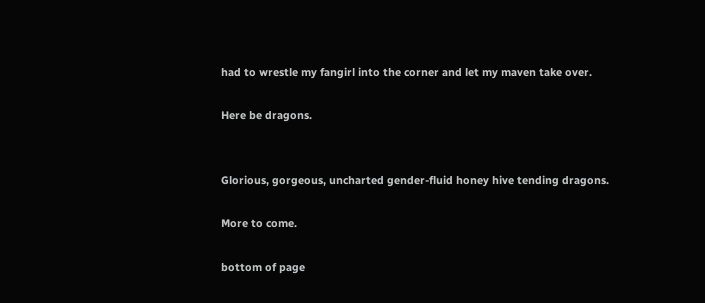had to wrestle my fangirl into the corner and let my maven take over.

Here be dragons.


Glorious, gorgeous, uncharted gender-fluid honey hive tending dragons.

More to come.

bottom of page